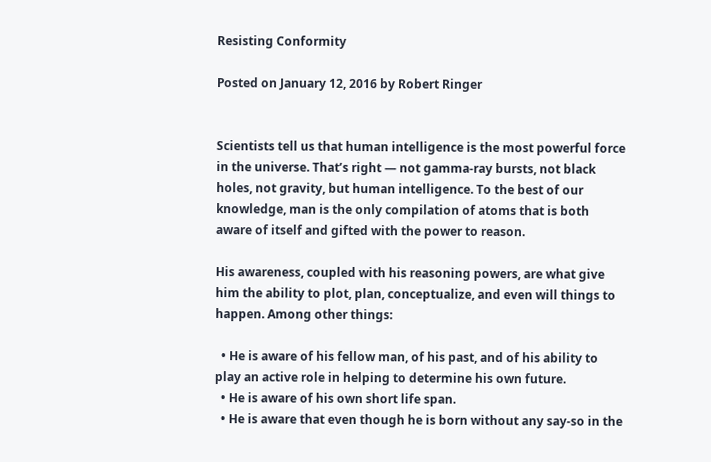Resisting Conformity

Posted on January 12, 2016 by Robert Ringer


Scientists tell us that human intelligence is the most powerful force in the universe. That’s right — not gamma-ray bursts, not black holes, not gravity, but human intelligence. To the best of our knowledge, man is the only compilation of atoms that is both aware of itself and gifted with the power to reason.

His awareness, coupled with his reasoning powers, are what give him the ability to plot, plan, conceptualize, and even will things to happen. Among other things:

  • He is aware of his fellow man, of his past, and of his ability to play an active role in helping to determine his own future.
  • He is aware of his own short life span.
  • He is aware that even though he is born without any say-so in the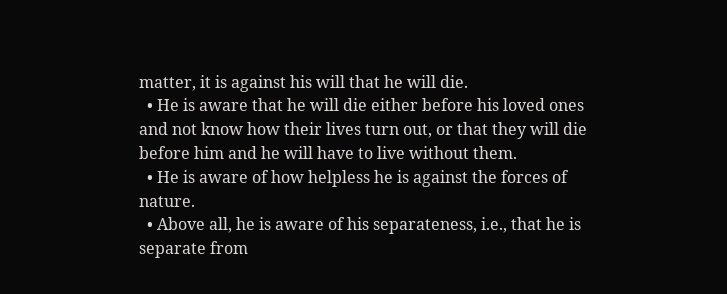matter, it is against his will that he will die.
  • He is aware that he will die either before his loved ones and not know how their lives turn out, or that they will die before him and he will have to live without them.
  • He is aware of how helpless he is against the forces of nature.
  • Above all, he is aware of his separateness, i.e., that he is separate from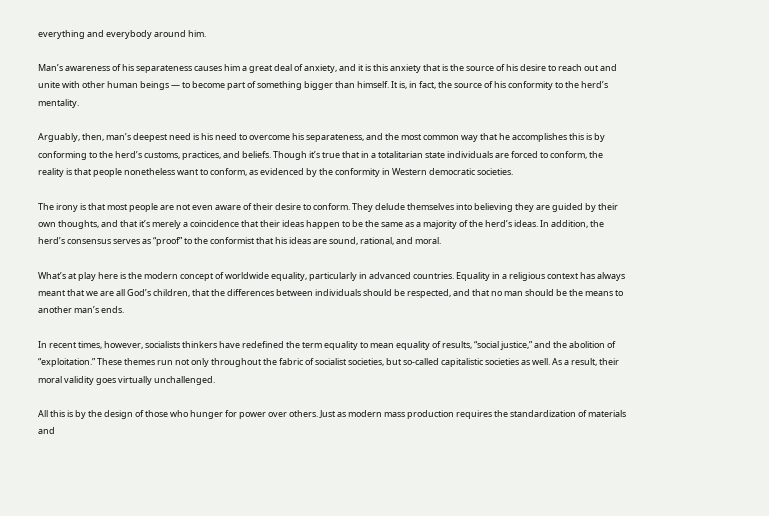everything and everybody around him.

Man’s awareness of his separateness causes him a great deal of anxiety, and it is this anxiety that is the source of his desire to reach out and unite with other human beings — to become part of something bigger than himself. It is, in fact, the source of his conformity to the herd’s mentality.

Arguably, then, man’s deepest need is his need to overcome his separateness, and the most common way that he accomplishes this is by conforming to the herd’s customs, practices, and beliefs. Though it’s true that in a totalitarian state individuals are forced to conform, the reality is that people nonetheless want to conform, as evidenced by the conformity in Western democratic societies.

The irony is that most people are not even aware of their desire to conform. They delude themselves into believing they are guided by their own thoughts, and that it’s merely a coincidence that their ideas happen to be the same as a majority of the herd’s ideas. In addition, the herd’s consensus serves as “proof” to the conformist that his ideas are sound, rational, and moral.

What’s at play here is the modern concept of worldwide equality, particularly in advanced countries. Equality in a religious context has always meant that we are all God’s children, that the differences between individuals should be respected, and that no man should be the means to another man’s ends.

In recent times, however, socialists thinkers have redefined the term equality to mean equality of results, “social justice,” and the abolition of “exploitation.” These themes run not only throughout the fabric of socialist societies, but so-called capitalistic societies as well. As a result, their moral validity goes virtually unchallenged.

All this is by the design of those who hunger for power over others. Just as modern mass production requires the standardization of materials and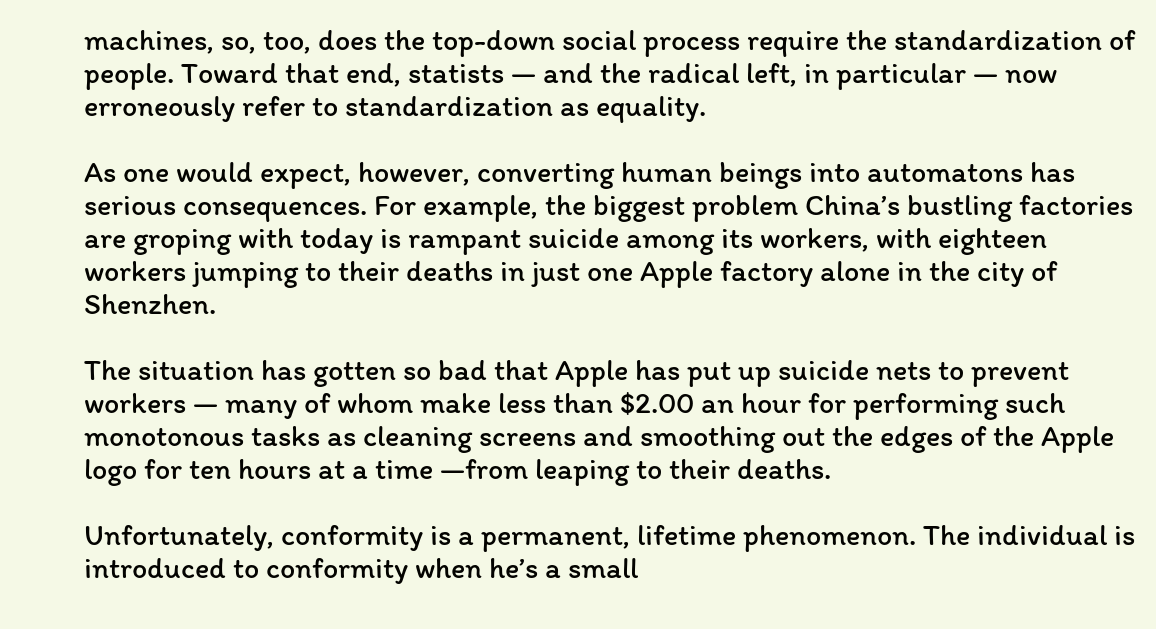machines, so, too, does the top-down social process require the standardization of people. Toward that end, statists — and the radical left, in particular — now erroneously refer to standardization as equality.

As one would expect, however, converting human beings into automatons has serious consequences. For example, the biggest problem China’s bustling factories are groping with today is rampant suicide among its workers, with eighteen workers jumping to their deaths in just one Apple factory alone in the city of Shenzhen.

The situation has gotten so bad that Apple has put up suicide nets to prevent workers — many of whom make less than $2.00 an hour for performing such monotonous tasks as cleaning screens and smoothing out the edges of the Apple logo for ten hours at a time —from leaping to their deaths.

Unfortunately, conformity is a permanent, lifetime phenomenon. The individual is introduced to conformity when he’s a small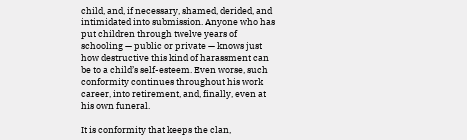child, and, if necessary, shamed, derided, and intimidated into submission. Anyone who has put children through twelve years of schooling — public or private — knows just how destructive this kind of harassment can be to a child’s self-esteem. Even worse, such conformity continues throughout his work career, into retirement, and, finally, even at his own funeral.

It is conformity that keeps the clan,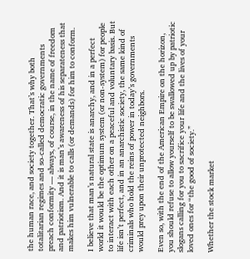the human race, and society together. That’s why both totalitarian regimes and so-called democratic governments preach conformity — always, of course, in the name of freedom and patriotism. And it is man’s awareness of his separateness that makes him vulnerable to calls (or demands) for him to conform.

I believe that man’s natural state is anarchy, and in a perfect world it would be the optimum system (or non-system) for people to interact with each other on a peaceful and voluntary basis. But life isn’t perfect, and in an anarchistic society, the same kind of criminals who hold the reins of power in today’s governments would prey upon their unprotected neighbors.

Even so, with the end of the American Empire on the horizon, you should refuse to allow yourself to be swallowed up by patriotic slogans calling for you to sacrifice your life and the lives of your loved ones for “the good of society.”

Whether the stock market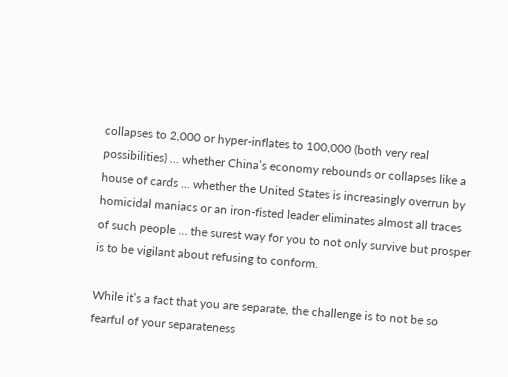collapses to 2,000 or hyper-inflates to 100,000 (both very real possibilities) … whether China’s economy rebounds or collapses like a house of cards … whether the United States is increasingly overrun by homicidal maniacs or an iron-fisted leader eliminates almost all traces of such people … the surest way for you to not only survive but prosper is to be vigilant about refusing to conform.

While it’s a fact that you are separate, the challenge is to not be so fearful of your separateness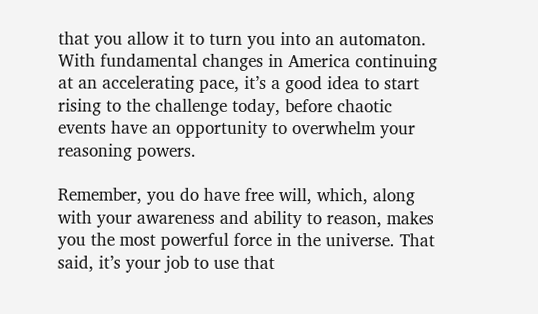that you allow it to turn you into an automaton. With fundamental changes in America continuing at an accelerating pace, it’s a good idea to start rising to the challenge today, before chaotic events have an opportunity to overwhelm your reasoning powers.

Remember, you do have free will, which, along with your awareness and ability to reason, makes you the most powerful force in the universe. That said, it’s your job to use that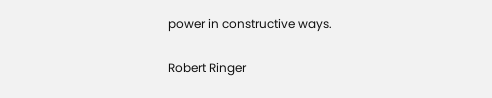power in constructive ways.

Robert Ringer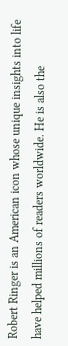Robert Ringer is an American icon whose unique insights into life have helped millions of readers worldwide. He is also the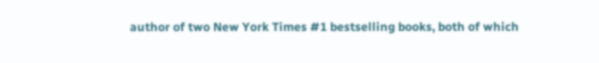author of two New York Times #1 bestselling books, both of which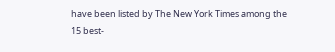have been listed by The New York Times among the 15 best-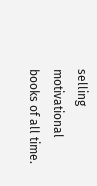selling motivational books of all time.